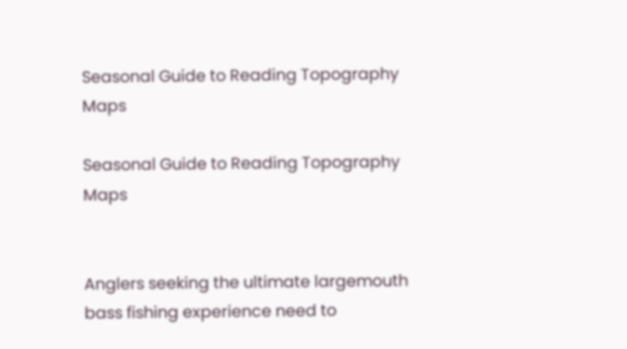Seasonal Guide to Reading Topography Maps

Seasonal Guide to Reading Topography Maps


Anglers seeking the ultimate largemouth bass fishing experience need to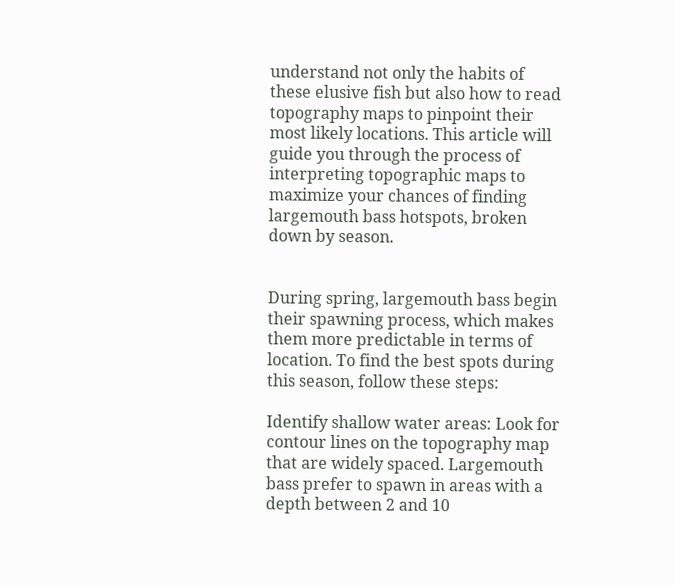understand not only the habits of these elusive fish but also how to read topography maps to pinpoint their most likely locations. This article will guide you through the process of interpreting topographic maps to maximize your chances of finding largemouth bass hotspots, broken down by season.


During spring, largemouth bass begin their spawning process, which makes them more predictable in terms of location. To find the best spots during this season, follow these steps:

Identify shallow water areas: Look for contour lines on the topography map that are widely spaced. Largemouth bass prefer to spawn in areas with a depth between 2 and 10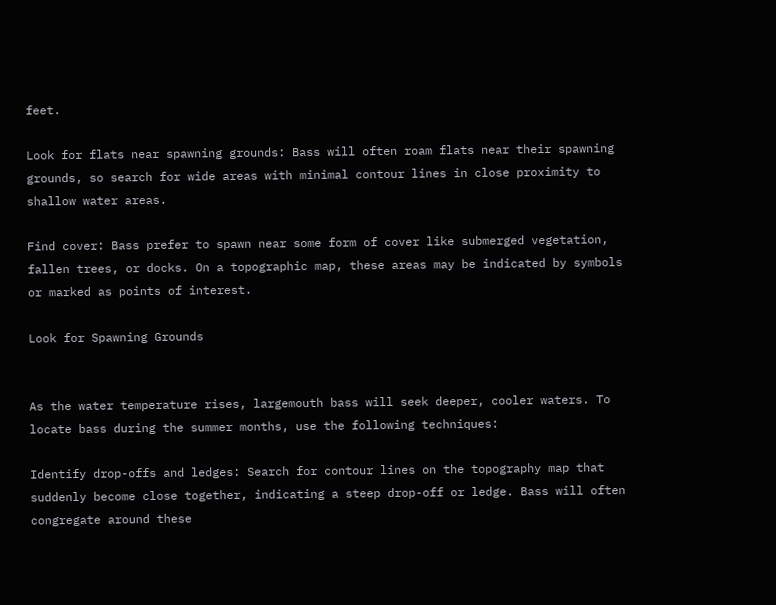feet.

Look for flats near spawning grounds: Bass will often roam flats near their spawning grounds, so search for wide areas with minimal contour lines in close proximity to shallow water areas.

Find cover: Bass prefer to spawn near some form of cover like submerged vegetation, fallen trees, or docks. On a topographic map, these areas may be indicated by symbols or marked as points of interest.

Look for Spawning Grounds


As the water temperature rises, largemouth bass will seek deeper, cooler waters. To locate bass during the summer months, use the following techniques:

Identify drop-offs and ledges: Search for contour lines on the topography map that suddenly become close together, indicating a steep drop-off or ledge. Bass will often congregate around these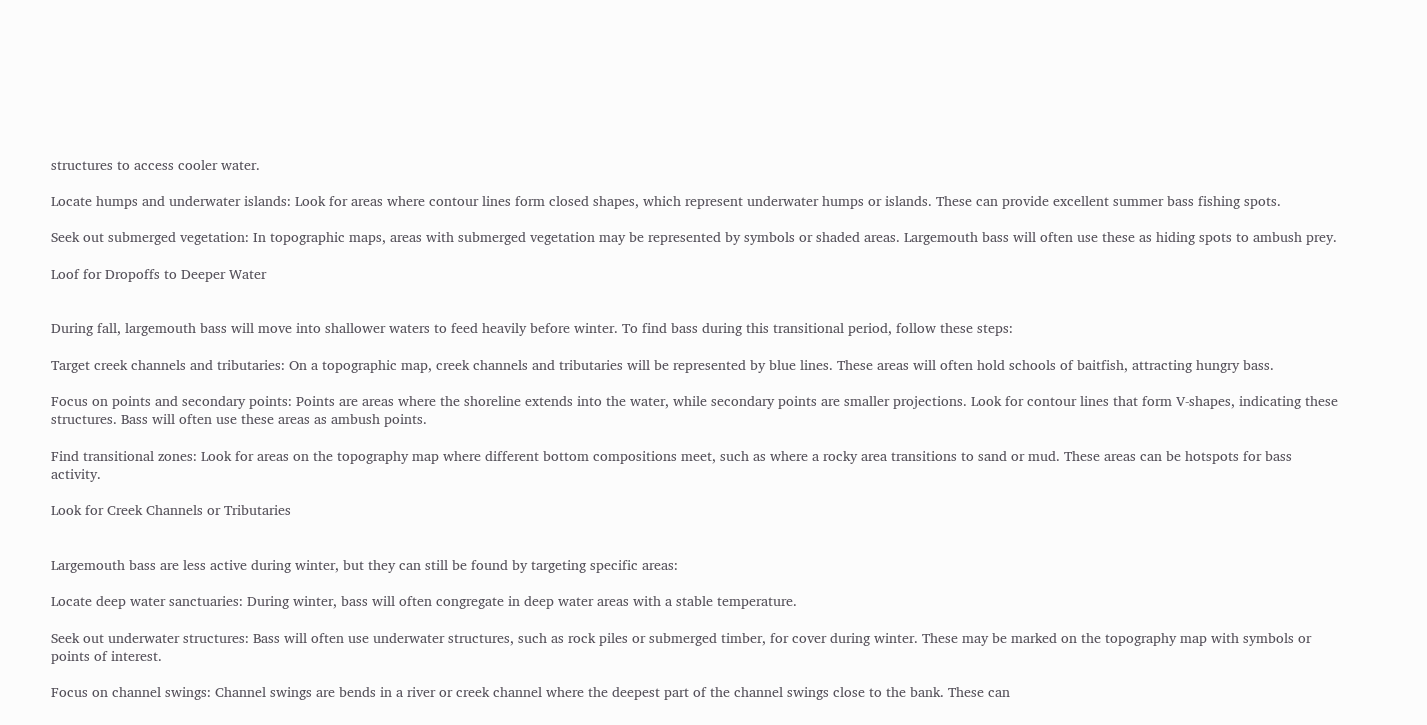structures to access cooler water.

Locate humps and underwater islands: Look for areas where contour lines form closed shapes, which represent underwater humps or islands. These can provide excellent summer bass fishing spots.

Seek out submerged vegetation: In topographic maps, areas with submerged vegetation may be represented by symbols or shaded areas. Largemouth bass will often use these as hiding spots to ambush prey.

Loof for Dropoffs to Deeper Water


During fall, largemouth bass will move into shallower waters to feed heavily before winter. To find bass during this transitional period, follow these steps:

Target creek channels and tributaries: On a topographic map, creek channels and tributaries will be represented by blue lines. These areas will often hold schools of baitfish, attracting hungry bass.

Focus on points and secondary points: Points are areas where the shoreline extends into the water, while secondary points are smaller projections. Look for contour lines that form V-shapes, indicating these structures. Bass will often use these areas as ambush points.

Find transitional zones: Look for areas on the topography map where different bottom compositions meet, such as where a rocky area transitions to sand or mud. These areas can be hotspots for bass activity.

Look for Creek Channels or Tributaries


Largemouth bass are less active during winter, but they can still be found by targeting specific areas:

Locate deep water sanctuaries: During winter, bass will often congregate in deep water areas with a stable temperature.

Seek out underwater structures: Bass will often use underwater structures, such as rock piles or submerged timber, for cover during winter. These may be marked on the topography map with symbols or points of interest.

Focus on channel swings: Channel swings are bends in a river or creek channel where the deepest part of the channel swings close to the bank. These can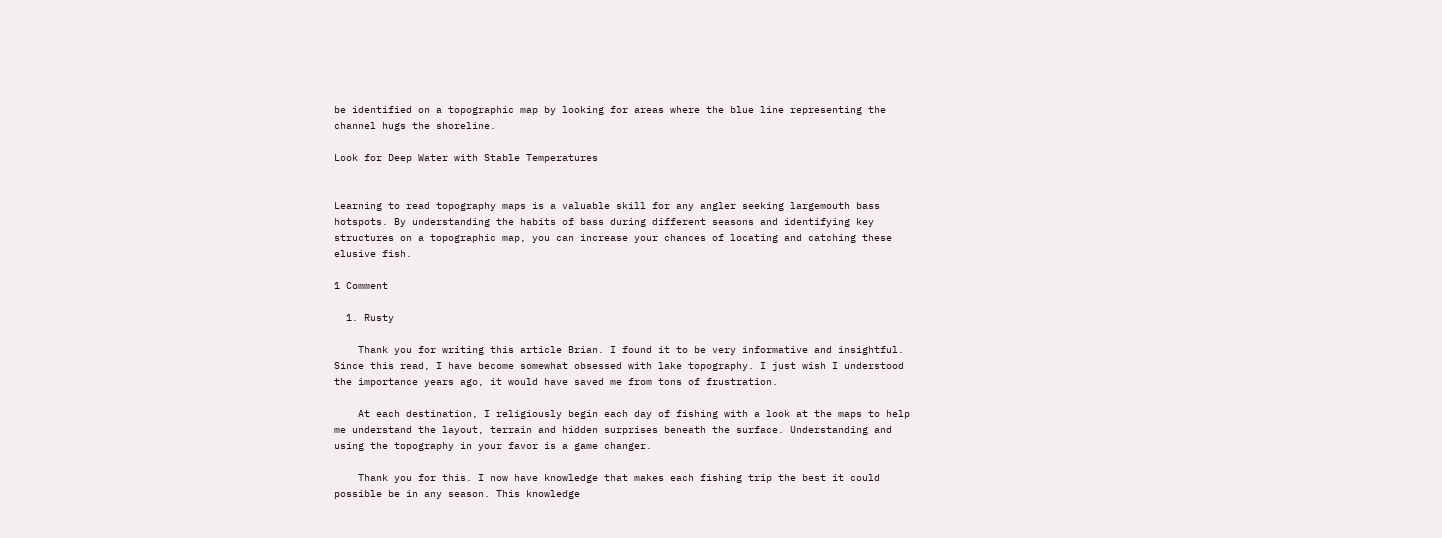be identified on a topographic map by looking for areas where the blue line representing the channel hugs the shoreline.

Look for Deep Water with Stable Temperatures


Learning to read topography maps is a valuable skill for any angler seeking largemouth bass hotspots. By understanding the habits of bass during different seasons and identifying key structures on a topographic map, you can increase your chances of locating and catching these elusive fish.

1 Comment

  1. Rusty

    Thank you for writing this article Brian. I found it to be very informative and insightful. Since this read, I have become somewhat obsessed with lake topography. I just wish I understood the importance years ago, it would have saved me from tons of frustration.

    At each destination, I religiously begin each day of fishing with a look at the maps to help me understand the layout, terrain and hidden surprises beneath the surface. Understanding and using the topography in your favor is a game changer.

    Thank you for this. I now have knowledge that makes each fishing trip the best it could possible be in any season. This knowledge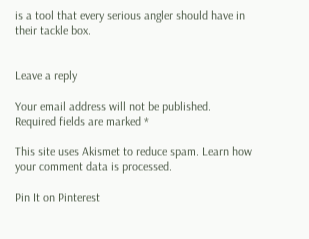is a tool that every serious angler should have in their tackle box.


Leave a reply

Your email address will not be published. Required fields are marked *

This site uses Akismet to reduce spam. Learn how your comment data is processed.

Pin It on Pinterest